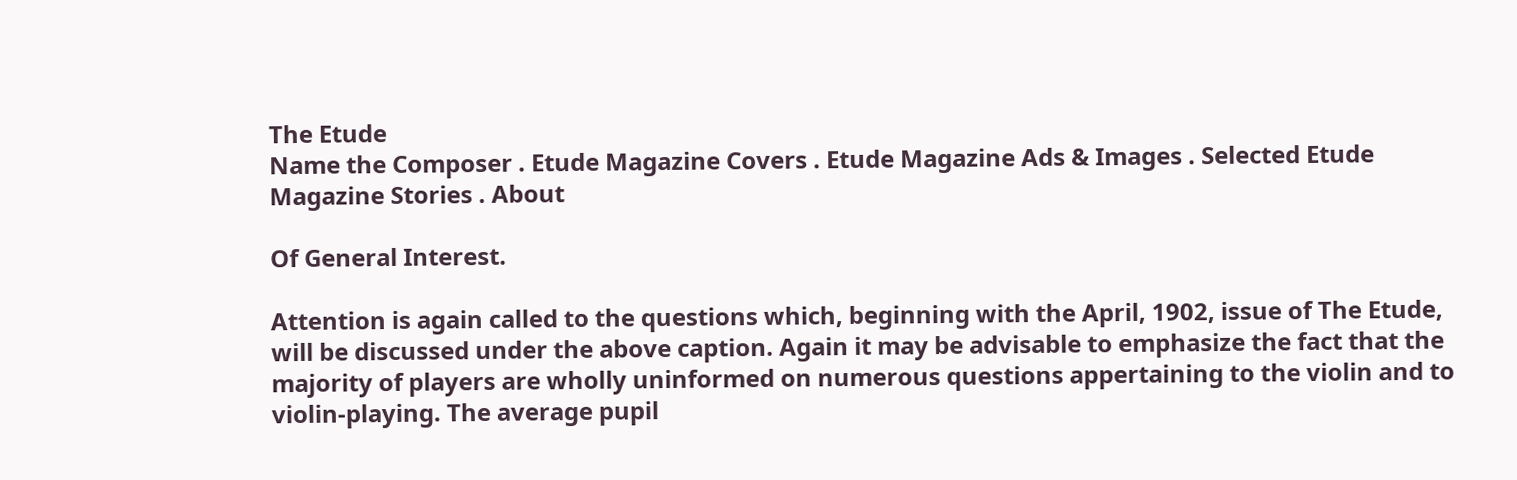The Etude
Name the Composer . Etude Magazine Covers . Etude Magazine Ads & Images . Selected Etude Magazine Stories . About

Of General Interest.

Attention is again called to the questions which, beginning with the April, 1902, issue of The Etude, will be discussed under the above caption. Again it may be advisable to emphasize the fact that the majority of players are wholly uninformed on numerous questions appertaining to the violin and to violin-playing. The average pupil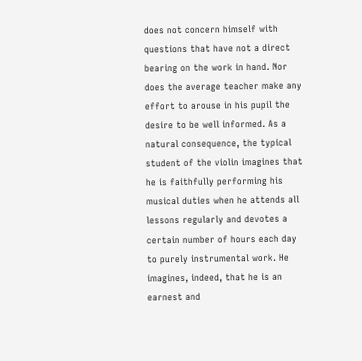does not concern himself with questions that have not a direct bearing on the work in hand. Nor does the average teacher make any effort to arouse in his pupil the desire to be well informed. As a natural consequence, the typical student of the violin imagines that he is faithfully performing his musical duties when he attends all lessons regularly and devotes a certain number of hours each day to purely instrumental work. He imagines, indeed, that he is an earnest and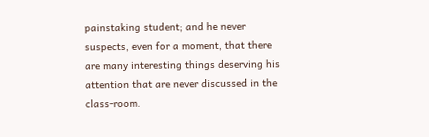painstaking student; and he never suspects, even for a moment, that there are many interesting things deserving his attention that are never discussed in the class-room.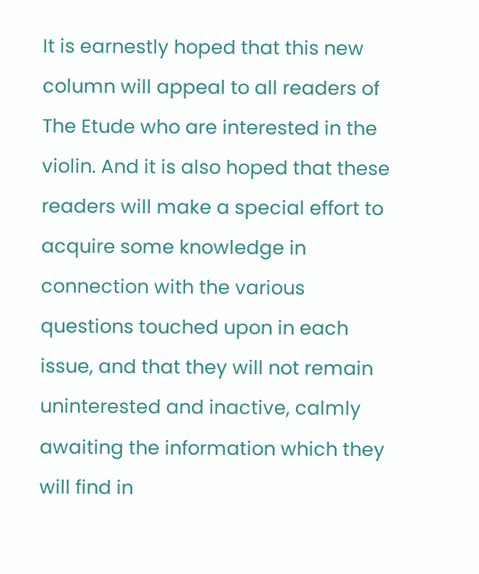It is earnestly hoped that this new column will appeal to all readers of The Etude who are interested in the violin. And it is also hoped that these readers will make a special effort to acquire some knowledge in connection with the various questions touched upon in each issue, and that they will not remain uninterested and inactive, calmly awaiting the information which they will find in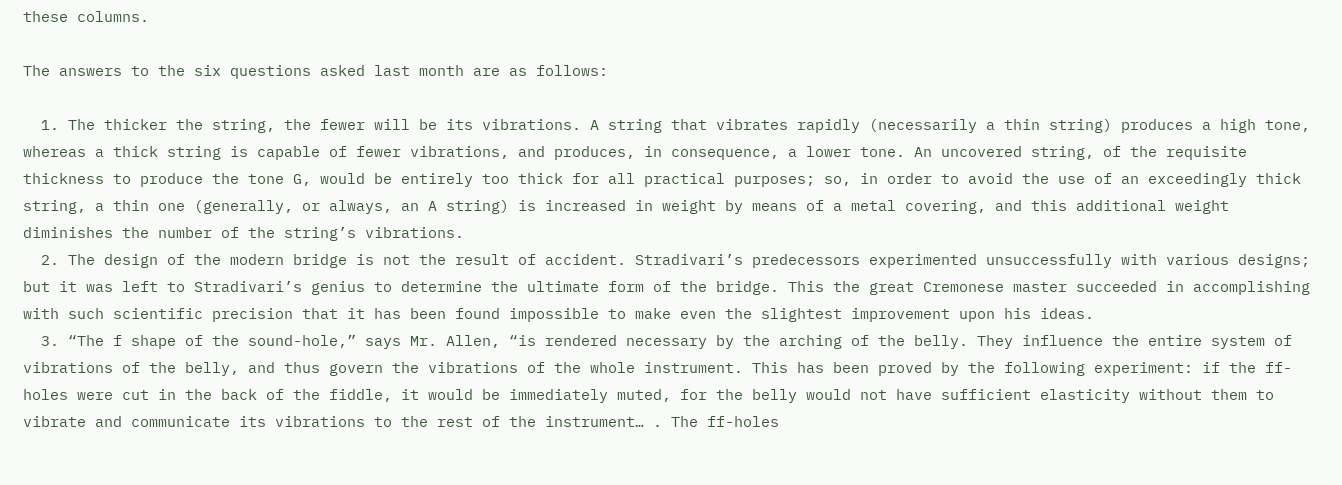these columns.

The answers to the six questions asked last month are as follows:

  1. The thicker the string, the fewer will be its vibrations. A string that vibrates rapidly (necessarily a thin string) produces a high tone, whereas a thick string is capable of fewer vibrations, and produces, in consequence, a lower tone. An uncovered string, of the requisite thickness to produce the tone G, would be entirely too thick for all practical purposes; so, in order to avoid the use of an exceedingly thick string, a thin one (generally, or always, an A string) is increased in weight by means of a metal covering, and this additional weight diminishes the number of the string’s vibrations.
  2. The design of the modern bridge is not the result of accident. Stradivari’s predecessors experimented unsuccessfully with various designs; but it was left to Stradivari’s genius to determine the ultimate form of the bridge. This the great Cremonese master succeeded in accomplishing with such scientific precision that it has been found impossible to make even the slightest improvement upon his ideas.
  3. “The f shape of the sound-hole,” says Mr. Allen, “is rendered necessary by the arching of the belly. They influence the entire system of vibrations of the belly, and thus govern the vibrations of the whole instrument. This has been proved by the following experiment: if the ff-holes were cut in the back of the fiddle, it would be immediately muted, for the belly would not have sufficient elasticity without them to vibrate and communicate its vibrations to the rest of the instrument… . The ff-holes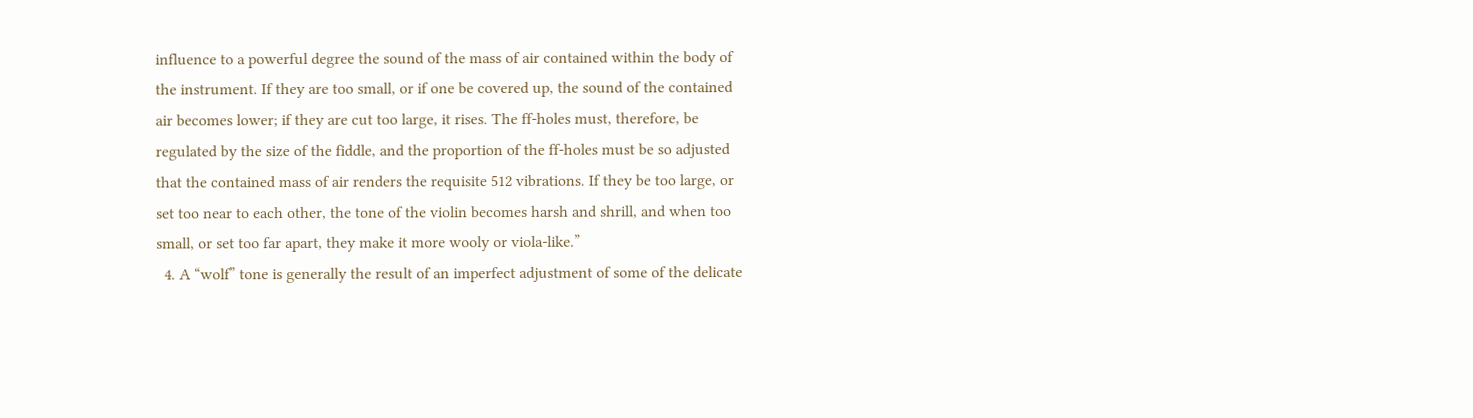influence to a powerful degree the sound of the mass of air contained within the body of the instrument. If they are too small, or if one be covered up, the sound of the contained air becomes lower; if they are cut too large, it rises. The ff-holes must, therefore, be regulated by the size of the fiddle, and the proportion of the ff-holes must be so adjusted that the contained mass of air renders the requisite 512 vibrations. If they be too large, or set too near to each other, the tone of the violin becomes harsh and shrill, and when too small, or set too far apart, they make it more wooly or viola-like.”
  4. A “wolf” tone is generally the result of an imperfect adjustment of some of the delicate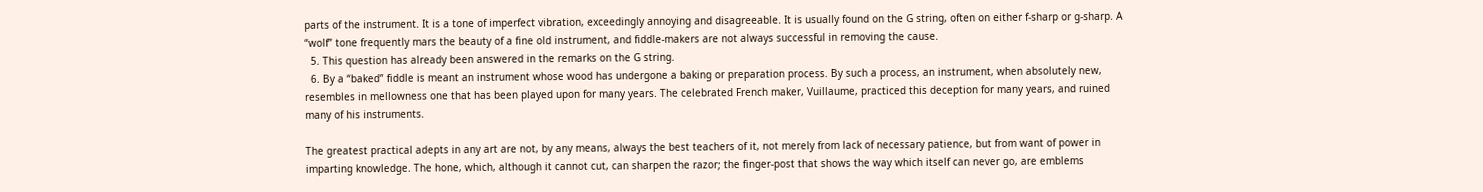parts of the instrument. It is a tone of imperfect vibration, exceedingly annoying and disagreeable. It is usually found on the G string, often on either f-sharp or g-sharp. A “wolf” tone frequently mars the beauty of a fine old instrument, and fiddle-makers are not always successful in removing the cause.
  5. This question has already been answered in the remarks on the G string.
  6. By a “baked” fiddle is meant an instrument whose wood has undergone a baking or preparation process. By such a process, an instrument, when absolutely new, resembles in mellowness one that has been played upon for many years. The celebrated French maker, Vuillaume, practiced this deception for many years, and ruined many of his instruments.

The greatest practical adepts in any art are not, by any means, always the best teachers of it, not merely from lack of necessary patience, but from want of power in imparting knowledge. The hone, which, although it cannot cut, can sharpen the razor; the finger-post that shows the way which itself can never go, are emblems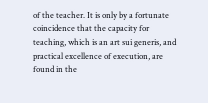of the teacher. It is only by a fortunate coincidence that the capacity for teaching, which is an art sui generis, and practical excellence of execution, are found in the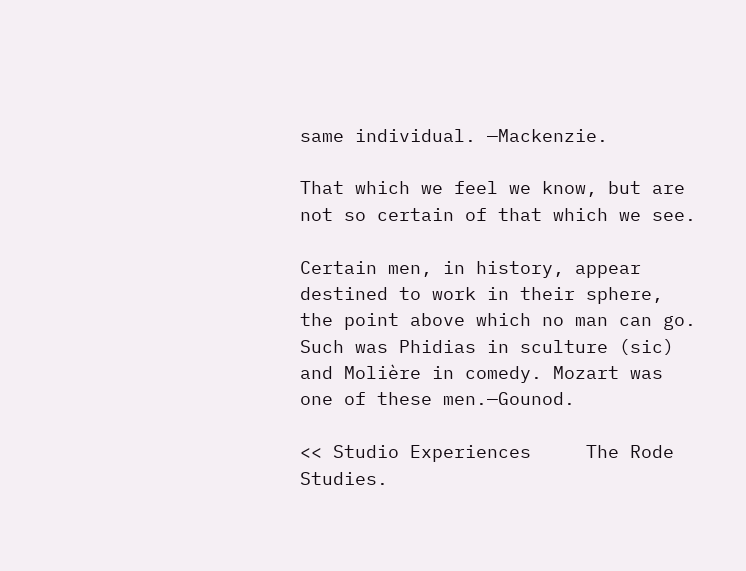same individual. —Mackenzie.

That which we feel we know, but are not so certain of that which we see.

Certain men, in history, appear destined to work in their sphere, the point above which no man can go. Such was Phidias in sculture (sic) and Molière in comedy. Mozart was one of these men.—Gounod.

<< Studio Experiences     The Rode Studies.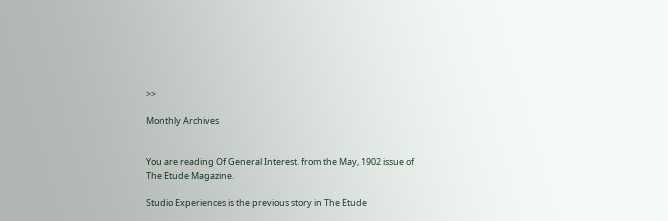>>

Monthly Archives


You are reading Of General Interest. from the May, 1902 issue of The Etude Magazine.

Studio Experiences is the previous story in The Etude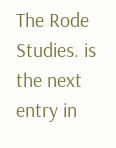The Rode Studies. is the next entry in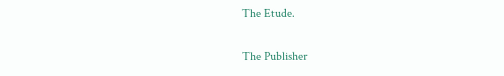The Etude.

The Publisher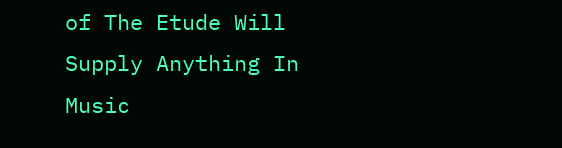of The Etude Will Supply Anything In Music